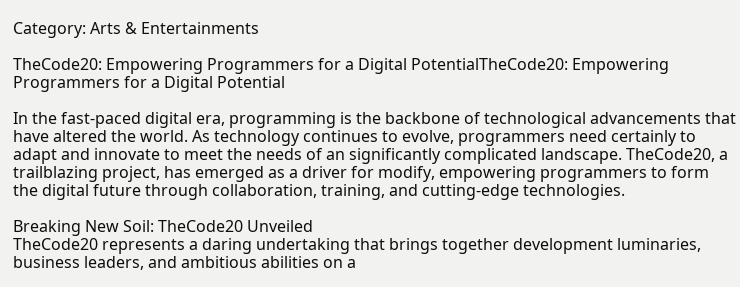Category: Arts & Entertainments

TheCode20: Empowering Programmers for a Digital PotentialTheCode20: Empowering Programmers for a Digital Potential

In the fast-paced digital era, programming is the backbone of technological advancements that have altered the world. As technology continues to evolve, programmers need certainly to adapt and innovate to meet the needs of an significantly complicated landscape. TheCode20, a trailblazing project, has emerged as a driver for modify, empowering programmers to form the digital future through collaboration, training, and cutting-edge technologies.

Breaking New Soil: TheCode20 Unveiled
TheCode20 represents a daring undertaking that brings together development luminaries, business leaders, and ambitious abilities on a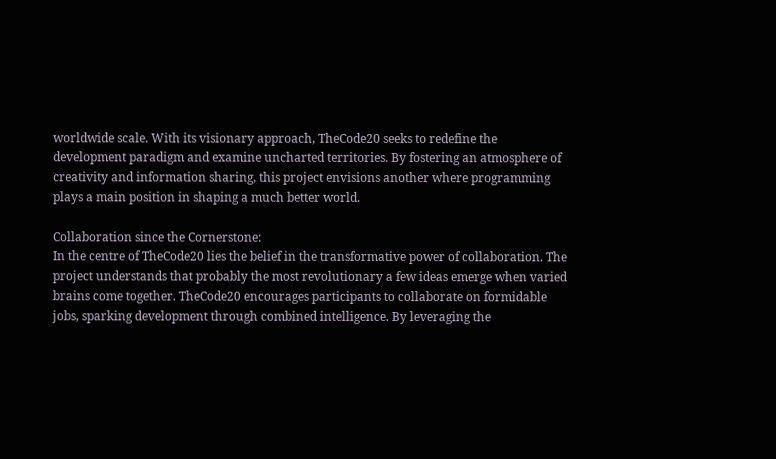worldwide scale. With its visionary approach, TheCode20 seeks to redefine the development paradigm and examine uncharted territories. By fostering an atmosphere of creativity and information sharing, this project envisions another where programming plays a main position in shaping a much better world.

Collaboration since the Cornerstone:
In the centre of TheCode20 lies the belief in the transformative power of collaboration. The project understands that probably the most revolutionary a few ideas emerge when varied brains come together. TheCode20 encourages participants to collaborate on formidable jobs, sparking development through combined intelligence. By leveraging the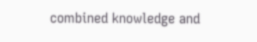combined knowledge and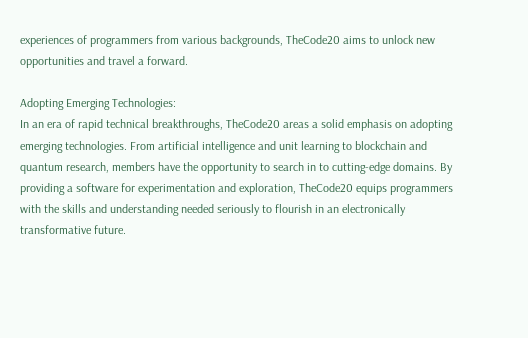experiences of programmers from various backgrounds, TheCode20 aims to unlock new opportunities and travel a forward.

Adopting Emerging Technologies:
In an era of rapid technical breakthroughs, TheCode20 areas a solid emphasis on adopting emerging technologies. From artificial intelligence and unit learning to blockchain and quantum research, members have the opportunity to search in to cutting-edge domains. By providing a software for experimentation and exploration, TheCode20 equips programmers with the skills and understanding needed seriously to flourish in an electronically transformative future.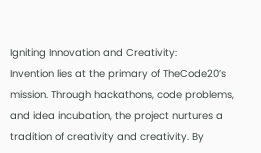Igniting Innovation and Creativity:
Invention lies at the primary of TheCode20’s mission. Through hackathons, code problems, and idea incubation, the project nurtures a tradition of creativity and creativity. By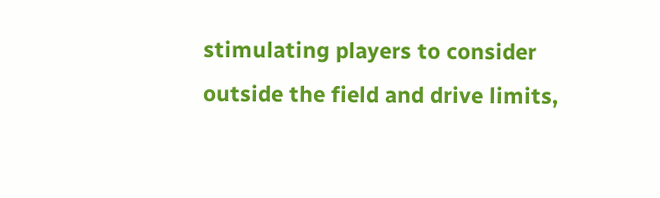stimulating players to consider outside the field and drive limits,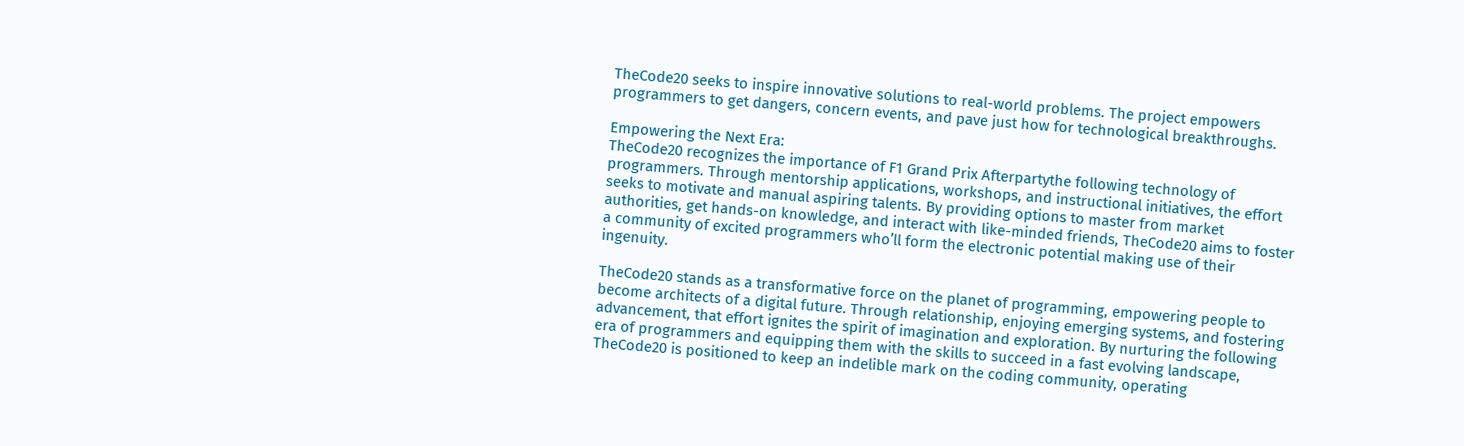TheCode20 seeks to inspire innovative solutions to real-world problems. The project empowers programmers to get dangers, concern events, and pave just how for technological breakthroughs.

Empowering the Next Era:
TheCode20 recognizes the importance of F1 Grand Prix Afterpartythe following technology of programmers. Through mentorship applications, workshops, and instructional initiatives, the effort seeks to motivate and manual aspiring talents. By providing options to master from market authorities, get hands-on knowledge, and interact with like-minded friends, TheCode20 aims to foster a community of excited programmers who’ll form the electronic potential making use of their ingenuity.

TheCode20 stands as a transformative force on the planet of programming, empowering people to become architects of a digital future. Through relationship, enjoying emerging systems, and fostering advancement, that effort ignites the spirit of imagination and exploration. By nurturing the following era of programmers and equipping them with the skills to succeed in a fast evolving landscape, TheCode20 is positioned to keep an indelible mark on the coding community, operating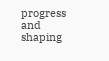progress and shaping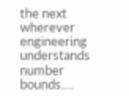the next wherever engineering understands number bounds.…